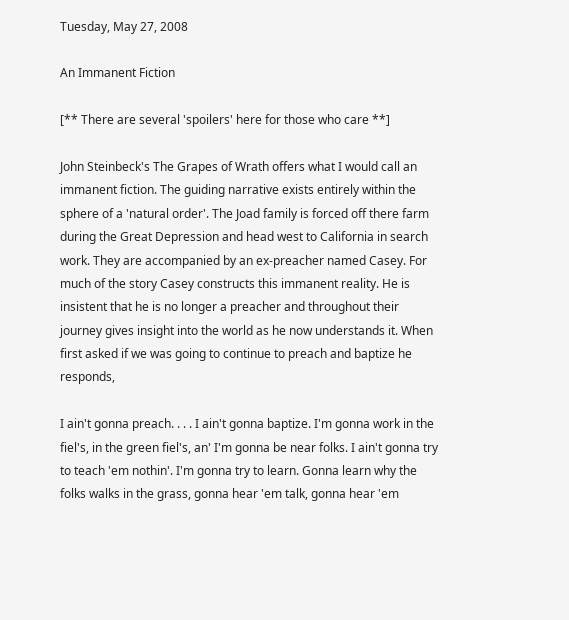Tuesday, May 27, 2008

An Immanent Fiction

[** There are several 'spoilers' here for those who care **]

John Steinbeck's The Grapes of Wrath offers what I would call an immanent fiction. The guiding narrative exists entirely within the sphere of a 'natural order'. The Joad family is forced off there farm during the Great Depression and head west to California in search work. They are accompanied by an ex-preacher named Casey. For much of the story Casey constructs this immanent reality. He is insistent that he is no longer a preacher and throughout their journey gives insight into the world as he now understands it. When first asked if we was going to continue to preach and baptize he responds,

I ain't gonna preach. . . . I ain't gonna baptize. I'm gonna work in the fiel's, in the green fiel's, an' I'm gonna be near folks. I ain't gonna try to teach 'em nothin'. I'm gonna try to learn. Gonna learn why the folks walks in the grass, gonna hear 'em talk, gonna hear 'em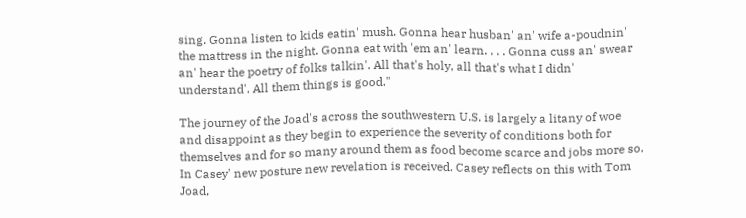sing. Gonna listen to kids eatin' mush. Gonna hear husban' an' wife a-poudnin' the mattress in the night. Gonna eat with 'em an' learn. . . . Gonna cuss an' swear an' hear the poetry of folks talkin'. All that's holy, all that's what I didn' understand'. All them things is good."

The journey of the Joad's across the southwestern U.S. is largely a litany of woe and disappoint as they begin to experience the severity of conditions both for themselves and for so many around them as food become scarce and jobs more so. In Casey' new posture new revelation is received. Casey reflects on this with Tom Joad,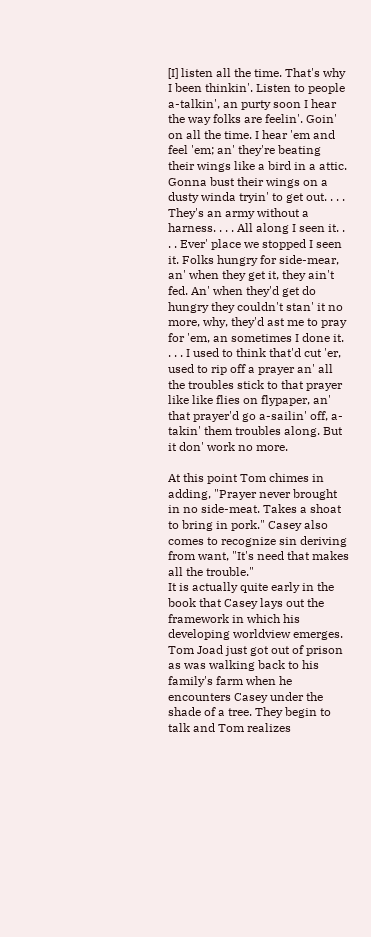[I] listen all the time. That's why I been thinkin'. Listen to people a-talkin', an purty soon I hear the way folks are feelin'. Goin' on all the time. I hear 'em and feel 'em; an' they're beating their wings like a bird in a attic. Gonna bust their wings on a dusty winda tryin' to get out. . . . They's an army without a harness. . . . All along I seen it. . . . Ever' place we stopped I seen it. Folks hungry for side-mear, an' when they get it, they ain't fed. An' when they'd get do hungry they couldn't stan' it no more, why, they'd ast me to pray for 'em, an sometimes I done it. . . . I used to think that'd cut 'er, used to rip off a prayer an' all the troubles stick to that prayer like like flies on flypaper, an' that prayer'd go a-sailin' off, a-takin' them troubles along. But it don' work no more.

At this point Tom chimes in adding, "Prayer never brought in no side-meat. Takes a shoat to bring in pork." Casey also comes to recognize sin deriving from want, "It's need that makes all the trouble."
It is actually quite early in the book that Casey lays out the framework in which his developing worldview emerges. Tom Joad just got out of prison as was walking back to his family's farm when he encounters Casey under the shade of a tree. They begin to talk and Tom realizes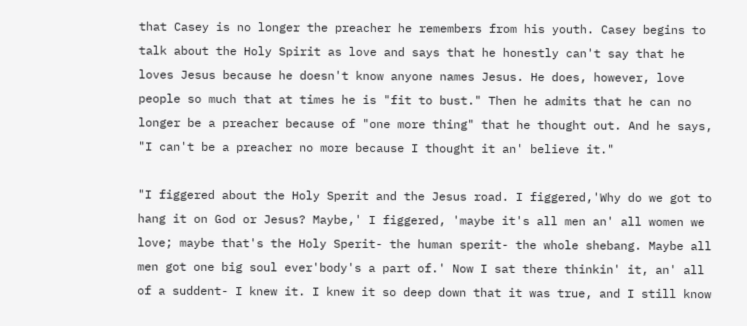that Casey is no longer the preacher he remembers from his youth. Casey begins to talk about the Holy Spirit as love and says that he honestly can't say that he loves Jesus because he doesn't know anyone names Jesus. He does, however, love people so much that at times he is "fit to bust." Then he admits that he can no longer be a preacher because of "one more thing" that he thought out. And he says, "I can't be a preacher no more because I thought it an' believe it."

"I figgered about the Holy Sperit and the Jesus road. I figgered,'Why do we got to hang it on God or Jesus? Maybe,' I figgered, 'maybe it's all men an' all women we love; maybe that's the Holy Sperit- the human sperit- the whole shebang. Maybe all men got one big soul ever'body's a part of.' Now I sat there thinkin' it, an' all of a suddent- I knew it. I knew it so deep down that it was true, and I still know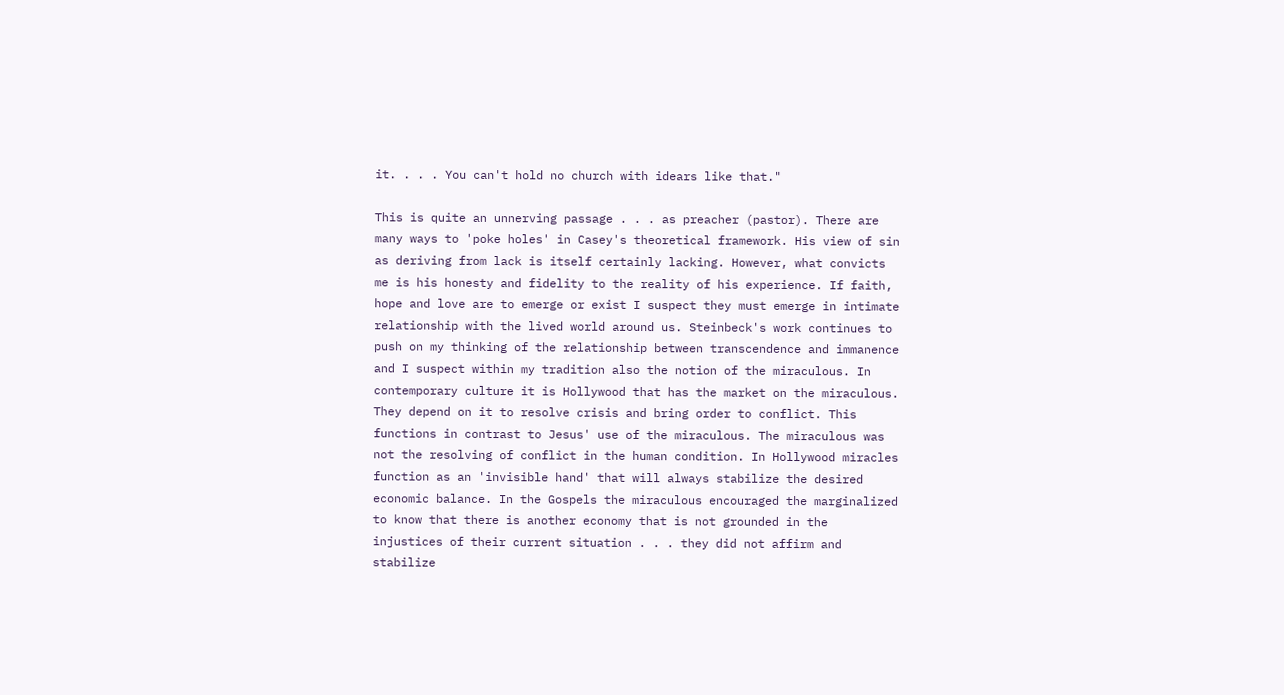it. . . . You can't hold no church with idears like that."

This is quite an unnerving passage . . . as preacher (pastor). There are many ways to 'poke holes' in Casey's theoretical framework. His view of sin as deriving from lack is itself certainly lacking. However, what convicts me is his honesty and fidelity to the reality of his experience. If faith, hope and love are to emerge or exist I suspect they must emerge in intimate relationship with the lived world around us. Steinbeck's work continues to push on my thinking of the relationship between transcendence and immanence and I suspect within my tradition also the notion of the miraculous. In contemporary culture it is Hollywood that has the market on the miraculous. They depend on it to resolve crisis and bring order to conflict. This functions in contrast to Jesus' use of the miraculous. The miraculous was not the resolving of conflict in the human condition. In Hollywood miracles function as an 'invisible hand' that will always stabilize the desired economic balance. In the Gospels the miraculous encouraged the marginalized to know that there is another economy that is not grounded in the injustices of their current situation . . . they did not affirm and stabilize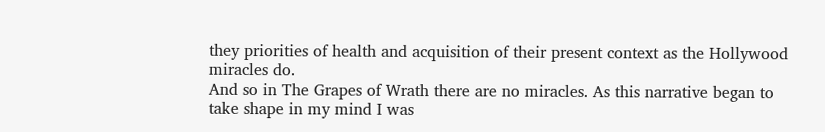they priorities of health and acquisition of their present context as the Hollywood miracles do.
And so in The Grapes of Wrath there are no miracles. As this narrative began to take shape in my mind I was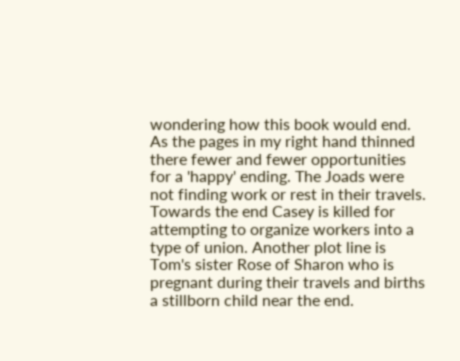wondering how this book would end. As the pages in my right hand thinned there fewer and fewer opportunities for a 'happy' ending. The Joads were not finding work or rest in their travels. Towards the end Casey is killed for attempting to organize workers into a type of union. Another plot line is Tom's sister Rose of Sharon who is pregnant during their travels and births a stillborn child near the end.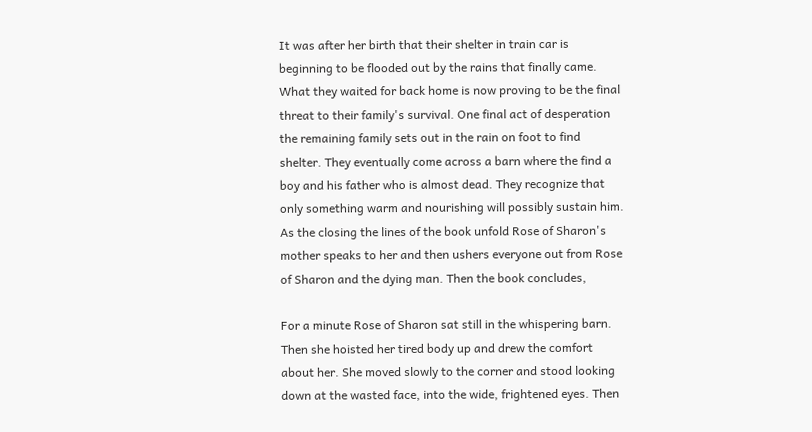It was after her birth that their shelter in train car is beginning to be flooded out by the rains that finally came. What they waited for back home is now proving to be the final threat to their family's survival. One final act of desperation the remaining family sets out in the rain on foot to find shelter. They eventually come across a barn where the find a boy and his father who is almost dead. They recognize that only something warm and nourishing will possibly sustain him. As the closing the lines of the book unfold Rose of Sharon's mother speaks to her and then ushers everyone out from Rose of Sharon and the dying man. Then the book concludes,

For a minute Rose of Sharon sat still in the whispering barn. Then she hoisted her tired body up and drew the comfort about her. She moved slowly to the corner and stood looking down at the wasted face, into the wide, frightened eyes. Then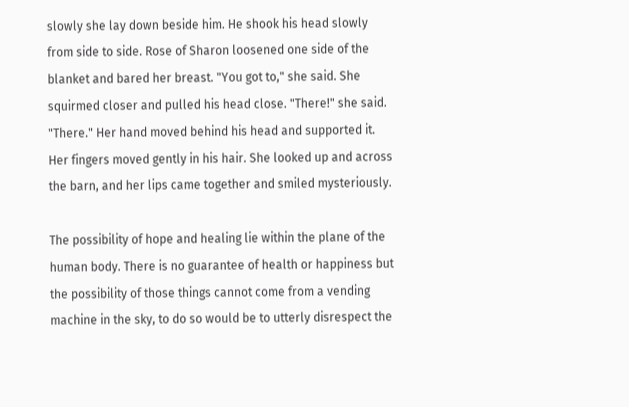slowly she lay down beside him. He shook his head slowly from side to side. Rose of Sharon loosened one side of the blanket and bared her breast. "You got to," she said. She squirmed closer and pulled his head close. "There!" she said. "There." Her hand moved behind his head and supported it. Her fingers moved gently in his hair. She looked up and across the barn, and her lips came together and smiled mysteriously.

The possibility of hope and healing lie within the plane of the human body. There is no guarantee of health or happiness but the possibility of those things cannot come from a vending machine in the sky, to do so would be to utterly disrespect the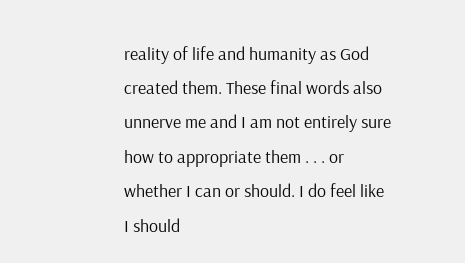reality of life and humanity as God created them. These final words also unnerve me and I am not entirely sure how to appropriate them . . . or whether I can or should. I do feel like I should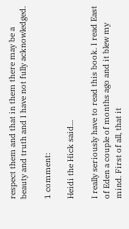respect them and that in them there may be a beauty and truth and I have not fully acknowledged.

1 comment:

Heidi the Hick said...

I really seriously have to read this book. I read East of Eden a couple of months ago and it blew my mind. First of all, that it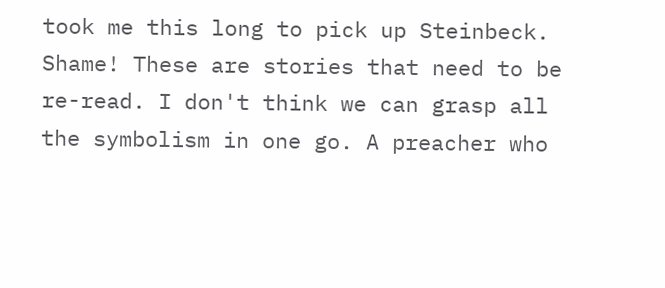took me this long to pick up Steinbeck. Shame! These are stories that need to be re-read. I don't think we can grasp all the symbolism in one go. A preacher who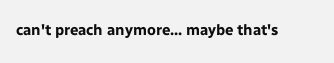can't preach anymore... maybe that's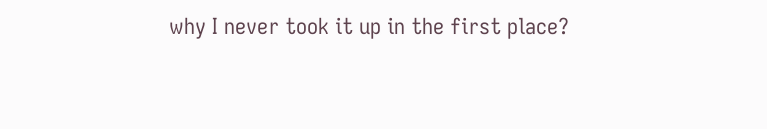why I never took it up in the first place?